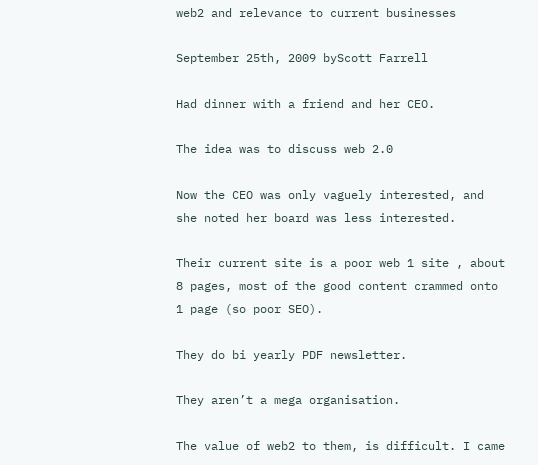web2 and relevance to current businesses

September 25th, 2009 byScott Farrell

Had dinner with a friend and her CEO.

The idea was to discuss web 2.0

Now the CEO was only vaguely interested, and she noted her board was less interested.

Their current site is a poor web 1 site , about 8 pages, most of the good content crammed onto 1 page (so poor SEO).

They do bi yearly PDF newsletter.

They aren’t a mega organisation.

The value of web2 to them, is difficult. I came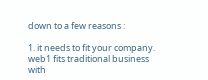down to a few reasons :

1. it needs to fit your company. web1 fits traditional business with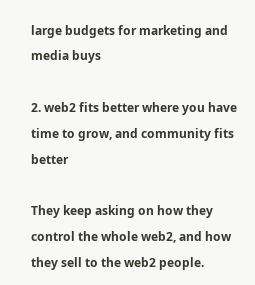large budgets for marketing and media buys

2. web2 fits better where you have time to grow, and community fits better

They keep asking on how they control the whole web2, and how they sell to the web2 people.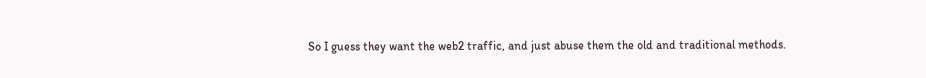So I guess they want the web2 traffic, and just abuse them the old and traditional methods.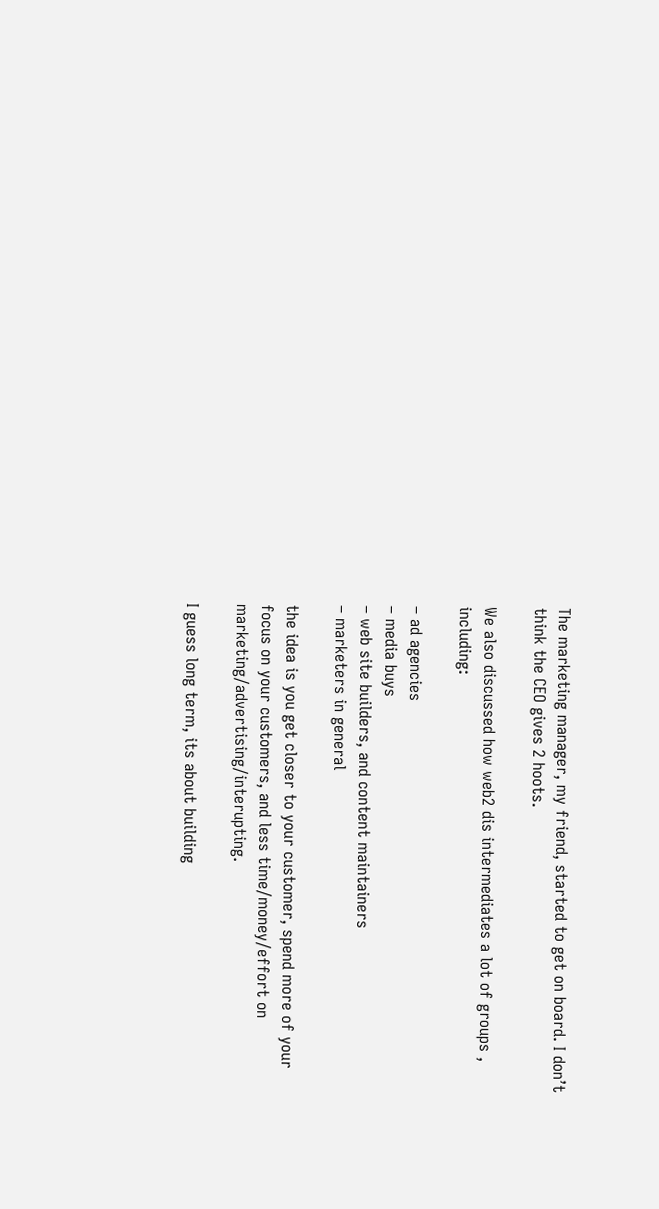The marketing manager, my friend, started to get on board. I don’t think the CEO gives 2 hoots.

We also discussed how web2 dis intermediates a lot of groups , including:

– ad agencies
– media buys
– web site builders, and content maintainers
– marketers in general

the idea is you get closer to your customer, spend more of your focus on your customers, and less time/money/effort on marketing/advertising/interupting.

I guess long term, its about building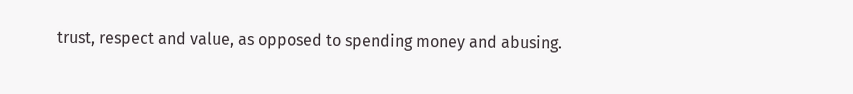trust, respect and value, as opposed to spending money and abusing.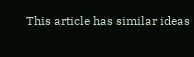This article has similar ideas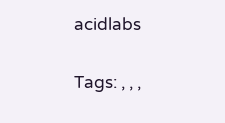acidlabs

Tags: , , ,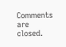Comments are closed.